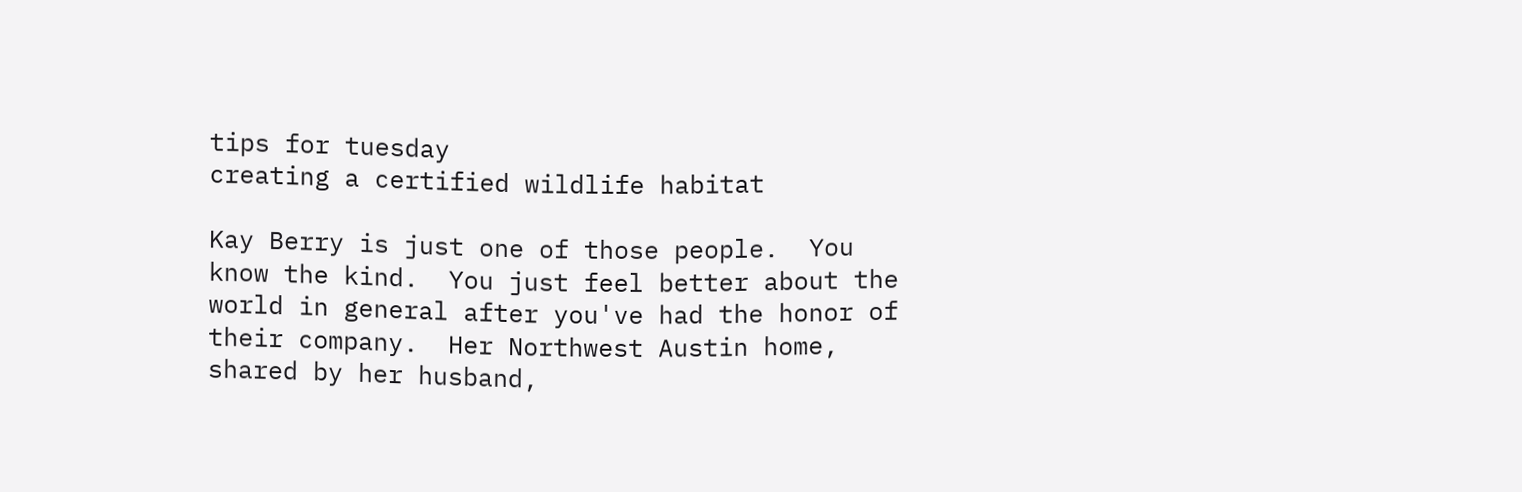tips for tuesday
creating a certified wildlife habitat

Kay Berry is just one of those people.  You know the kind.  You just feel better about the world in general after you've had the honor of their company.  Her Northwest Austin home, shared by her husband,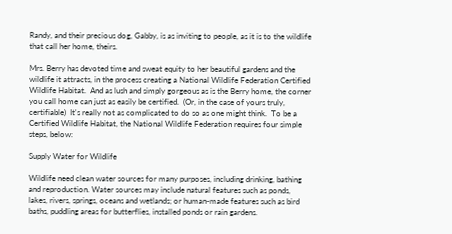Randy, and their precious dog, Gabby, is as inviting to people, as it is to the wildlife that call her home, theirs.

Mrs. Berry has devoted time and sweat equity to her beautiful gardens and the wildlife it attracts, in the process creating a National Wildlife Federation Certified Wildlife Habitat.  And as lush and simply gorgeous as is the Berry home, the corner you call home can just as easily be certified.  (Or, in the case of yours truly, certifiable)  It's really not as complicated to do so as one might think.  To be a Certified Wildlife Habitat, the National Wildlife Federation requires four simple steps, below:

Supply Water for Wildlife

Wildlife need clean water sources for many purposes, including drinking, bathing and reproduction. Water sources may include natural features such as ponds, lakes, rivers, springs, oceans and wetlands; or human-made features such as bird baths, puddling areas for butterflies, installed ponds or rain gardens.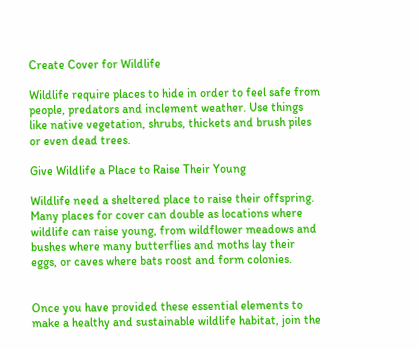Create Cover for Wildlife

Wildlife require places to hide in order to feel safe from people, predators and inclement weather. Use things like native vegetation, shrubs, thickets and brush piles or even dead trees.

Give Wildlife a Place to Raise Their Young

Wildlife need a sheltered place to raise their offspring. Many places for cover can double as locations where wildlife can raise young, from wildflower meadows and bushes where many butterflies and moths lay their eggs, or caves where bats roost and form colonies.


Once you have provided these essential elements to make a healthy and sustainable wildlife habitat, join the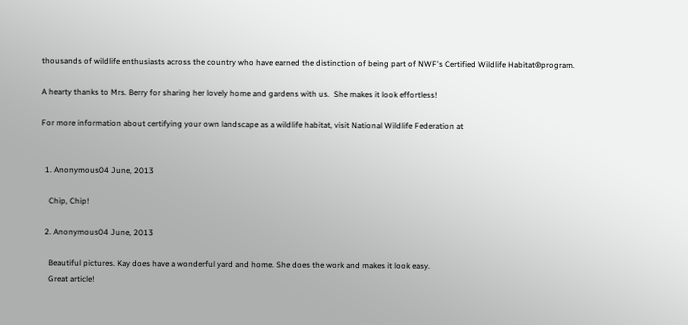thousands of wildlife enthusiasts across the country who have earned the distinction of being part of NWF's Certified Wildlife Habitat®program.

A hearty thanks to Mrs. Berry for sharing her lovely home and gardens with us.  She makes it look effortless!

For more information about certifying your own landscape as a wildlife habitat, visit National Wildlife Federation at


  1. Anonymous04 June, 2013

    Chip, Chip!

  2. Anonymous04 June, 2013

    Beautiful pictures. Kay does have a wonderful yard and home. She does the work and makes it look easy.
    Great article!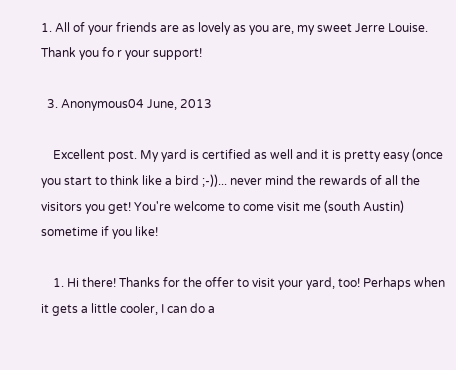1. All of your friends are as lovely as you are, my sweet Jerre Louise. Thank you fo r your support!

  3. Anonymous04 June, 2013

    Excellent post. My yard is certified as well and it is pretty easy (once you start to think like a bird ;-))... never mind the rewards of all the visitors you get! You're welcome to come visit me (south Austin) sometime if you like!

    1. Hi there! Thanks for the offer to visit your yard, too! Perhaps when it gets a little cooler, I can do a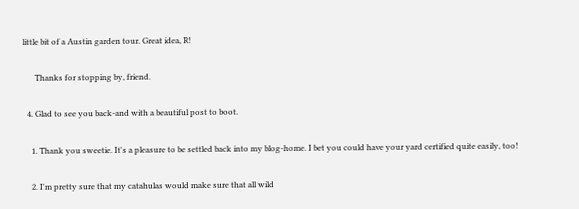little bit of a Austin garden tour. Great idea, R!

      Thanks for stopping by, friend.

  4. Glad to see you back-and with a beautiful post to boot.

    1. Thank you sweetie. It's a pleasure to be settled back into my blog-home. I bet you could have your yard certified quite easily, too!

    2. I'm pretty sure that my catahulas would make sure that all wild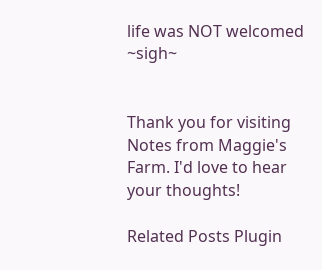life was NOT welcomed ~sigh~


Thank you for visiting Notes from Maggie's Farm. I'd love to hear your thoughts!

Related Posts Plugin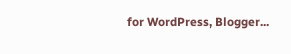for WordPress, Blogger...